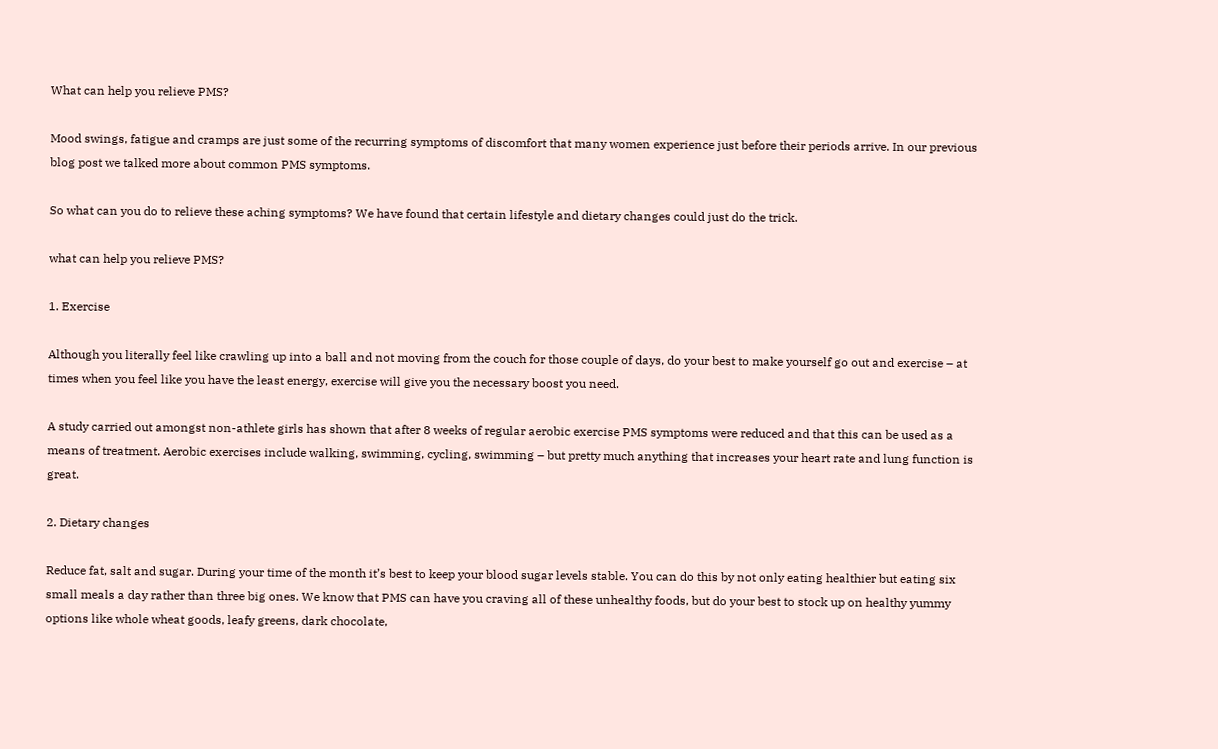What can help you relieve PMS?

Mood swings, fatigue and cramps are just some of the recurring symptoms of discomfort that many women experience just before their periods arrive. In our previous blog post we talked more about common PMS symptoms.

So what can you do to relieve these aching symptoms? We have found that certain lifestyle and dietary changes could just do the trick.

what can help you relieve PMS?

1. Exercise

Although you literally feel like crawling up into a ball and not moving from the couch for those couple of days, do your best to make yourself go out and exercise – at times when you feel like you have the least energy, exercise will give you the necessary boost you need.

A study carried out amongst non-athlete girls has shown that after 8 weeks of regular aerobic exercise PMS symptoms were reduced and that this can be used as a means of treatment. Aerobic exercises include walking, swimming, cycling, swimming – but pretty much anything that increases your heart rate and lung function is great.

2. Dietary changes

Reduce fat, salt and sugar. During your time of the month it’s best to keep your blood sugar levels stable. You can do this by not only eating healthier but eating six small meals a day rather than three big ones. We know that PMS can have you craving all of these unhealthy foods, but do your best to stock up on healthy yummy options like whole wheat goods, leafy greens, dark chocolate,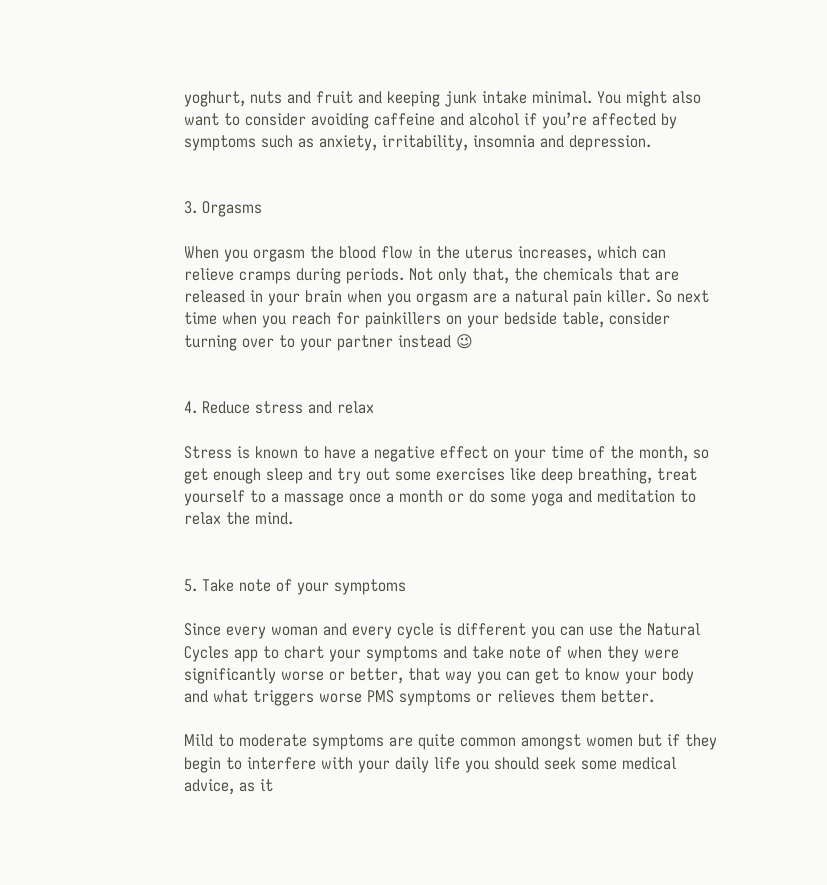yoghurt, nuts and fruit and keeping junk intake minimal. You might also want to consider avoiding caffeine and alcohol if you’re affected by symptoms such as anxiety, irritability, insomnia and depression.


3. Orgasms

When you orgasm the blood flow in the uterus increases, which can relieve cramps during periods. Not only that, the chemicals that are released in your brain when you orgasm are a natural pain killer. So next time when you reach for painkillers on your bedside table, consider turning over to your partner instead 😉


4. Reduce stress and relax

Stress is known to have a negative effect on your time of the month, so get enough sleep and try out some exercises like deep breathing, treat yourself to a massage once a month or do some yoga and meditation to relax the mind.


5. Take note of your symptoms

Since every woman and every cycle is different you can use the Natural Cycles app to chart your symptoms and take note of when they were significantly worse or better, that way you can get to know your body and what triggers worse PMS symptoms or relieves them better.

Mild to moderate symptoms are quite common amongst women but if they begin to interfere with your daily life you should seek some medical advice, as it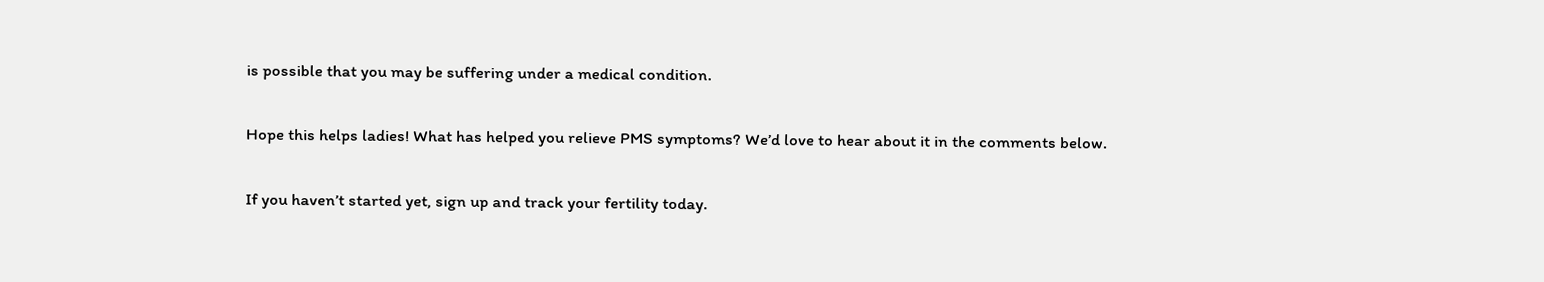is possible that you may be suffering under a medical condition.

Hope this helps ladies! What has helped you relieve PMS symptoms? We’d love to hear about it in the comments below.

If you haven’t started yet, sign up and track your fertility today.